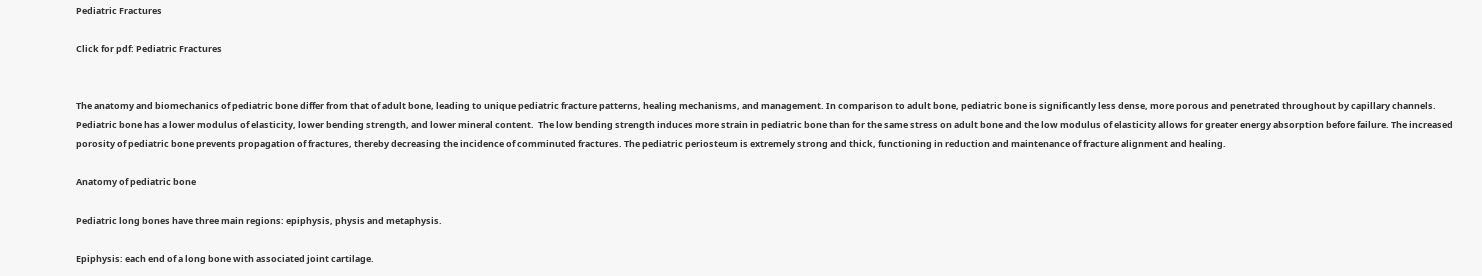Pediatric Fractures

Click for pdf: Pediatric Fractures


The anatomy and biomechanics of pediatric bone differ from that of adult bone, leading to unique pediatric fracture patterns, healing mechanisms, and management. In comparison to adult bone, pediatric bone is significantly less dense, more porous and penetrated throughout by capillary channels. Pediatric bone has a lower modulus of elasticity, lower bending strength, and lower mineral content.  The low bending strength induces more strain in pediatric bone than for the same stress on adult bone and the low modulus of elasticity allows for greater energy absorption before failure. The increased porosity of pediatric bone prevents propagation of fractures, thereby decreasing the incidence of comminuted fractures. The pediatric periosteum is extremely strong and thick, functioning in reduction and maintenance of fracture alignment and healing.

Anatomy of pediatric bone

Pediatric long bones have three main regions: epiphysis, physis and metaphysis.

Epiphysis: each end of a long bone with associated joint cartilage.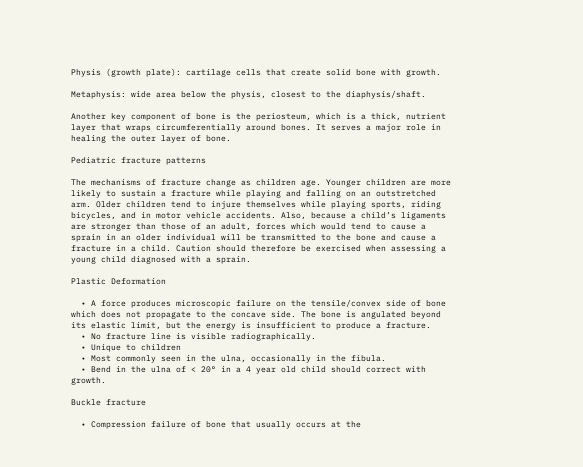Physis (growth plate): cartilage cells that create solid bone with growth.

Metaphysis: wide area below the physis, closest to the diaphysis/shaft.

Another key component of bone is the periosteum, which is a thick, nutrient layer that wraps circumferentially around bones. It serves a major role in healing the outer layer of bone.

Pediatric fracture patterns

The mechanisms of fracture change as children age. Younger children are more likely to sustain a fracture while playing and falling on an outstretched arm. Older children tend to injure themselves while playing sports, riding bicycles, and in motor vehicle accidents. Also, because a child’s ligaments are stronger than those of an adult, forces which would tend to cause a sprain in an older individual will be transmitted to the bone and cause a fracture in a child. Caution should therefore be exercised when assessing a young child diagnosed with a sprain.

Plastic Deformation

  • A force produces microscopic failure on the tensile/convex side of bone which does not propagate to the concave side. The bone is angulated beyond its elastic limit, but the energy is insufficient to produce a fracture.
  • No fracture line is visible radiographically.
  • Unique to children
  • Most commonly seen in the ulna, occasionally in the fibula.
  • Bend in the ulna of < 20° in a 4 year old child should correct with growth.

Buckle fracture

  • Compression failure of bone that usually occurs at the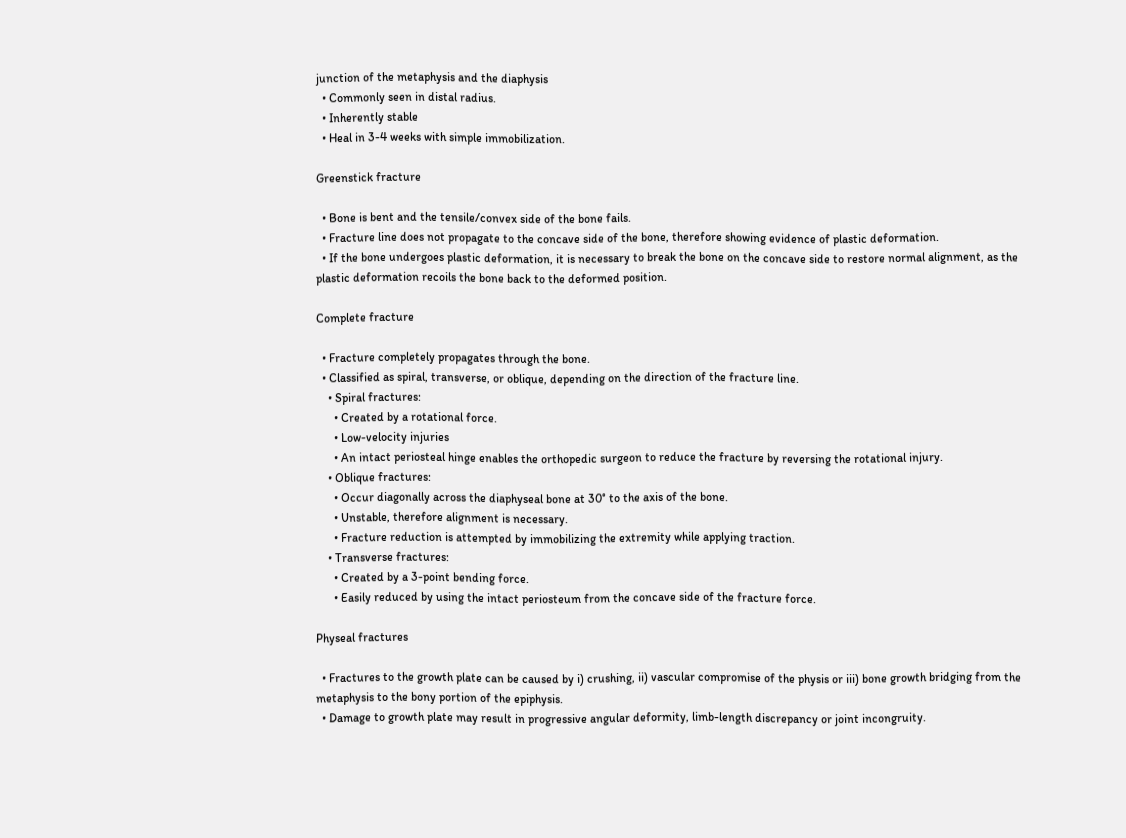junction of the metaphysis and the diaphysis
  • Commonly seen in distal radius.
  • Inherently stable
  • Heal in 3-4 weeks with simple immobilization.

Greenstick fracture

  • Bone is bent and the tensile/convex side of the bone fails.
  • Fracture line does not propagate to the concave side of the bone, therefore showing evidence of plastic deformation.
  • If the bone undergoes plastic deformation, it is necessary to break the bone on the concave side to restore normal alignment, as the plastic deformation recoils the bone back to the deformed position.

Complete fracture

  • Fracture completely propagates through the bone.
  • Classified as spiral, transverse, or oblique, depending on the direction of the fracture line.
    • Spiral fractures:
      • Created by a rotational force.
      • Low-velocity injuries
      • An intact periosteal hinge enables the orthopedic surgeon to reduce the fracture by reversing the rotational injury.
    • Oblique fractures:
      • Occur diagonally across the diaphyseal bone at 30° to the axis of the bone.
      • Unstable, therefore alignment is necessary.
      • Fracture reduction is attempted by immobilizing the extremity while applying traction.
    • Transverse fractures:
      • Created by a 3-point bending force.
      • Easily reduced by using the intact periosteum from the concave side of the fracture force.

Physeal fractures

  • Fractures to the growth plate can be caused by i) crushing, ii) vascular compromise of the physis or iii) bone growth bridging from the metaphysis to the bony portion of the epiphysis.
  • Damage to growth plate may result in progressive angular deformity, limb-length discrepancy or joint incongruity.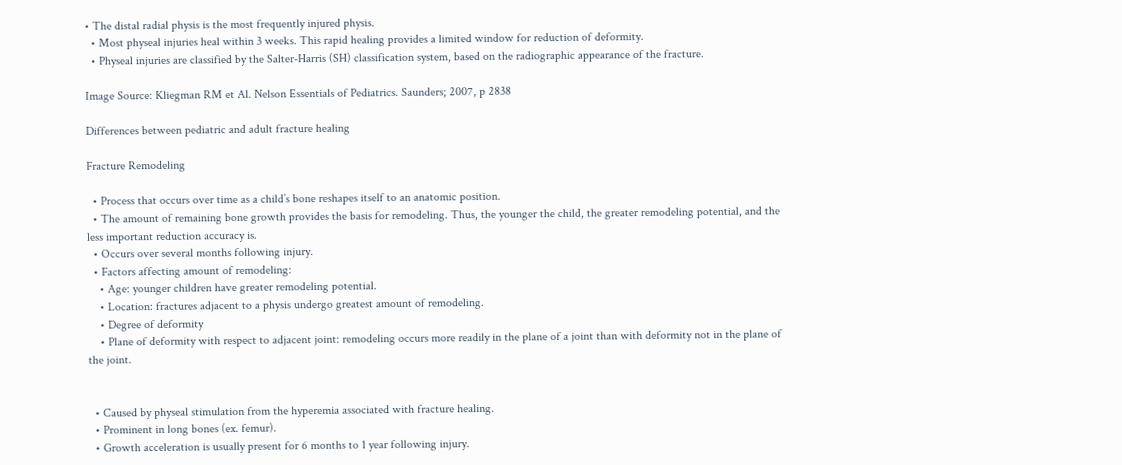• The distal radial physis is the most frequently injured physis.
  • Most physeal injuries heal within 3 weeks. This rapid healing provides a limited window for reduction of deformity.
  • Physeal injuries are classified by the Salter-Harris (SH) classification system, based on the radiographic appearance of the fracture.

Image Source: Kliegman RM et Al. Nelson Essentials of Pediatrics. Saunders; 2007, p 2838

Differences between pediatric and adult fracture healing

Fracture Remodeling

  • Process that occurs over time as a child’s bone reshapes itself to an anatomic position.
  • The amount of remaining bone growth provides the basis for remodeling. Thus, the younger the child, the greater remodeling potential, and the less important reduction accuracy is.
  • Occurs over several months following injury.
  • Factors affecting amount of remodeling:
    • Age: younger children have greater remodeling potential.
    • Location: fractures adjacent to a physis undergo greatest amount of remodeling.
    • Degree of deformity
    • Plane of deformity with respect to adjacent joint: remodeling occurs more readily in the plane of a joint than with deformity not in the plane of the joint.


  • Caused by physeal stimulation from the hyperemia associated with fracture healing.
  • Prominent in long bones (ex. femur).
  • Growth acceleration is usually present for 6 months to 1 year following injury.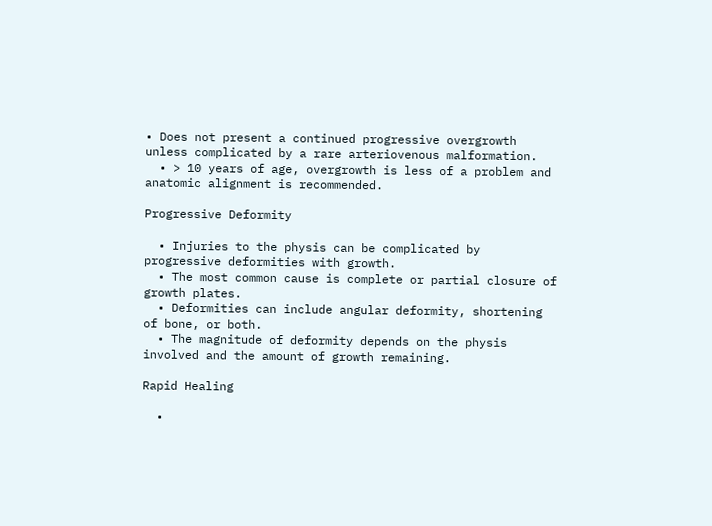• Does not present a continued progressive overgrowth unless complicated by a rare arteriovenous malformation.
  • > 10 years of age, overgrowth is less of a problem and anatomic alignment is recommended.

Progressive Deformity

  • Injuries to the physis can be complicated by progressive deformities with growth.
  • The most common cause is complete or partial closure of growth plates.
  • Deformities can include angular deformity, shortening of bone, or both.
  • The magnitude of deformity depends on the physis involved and the amount of growth remaining.

Rapid Healing

  •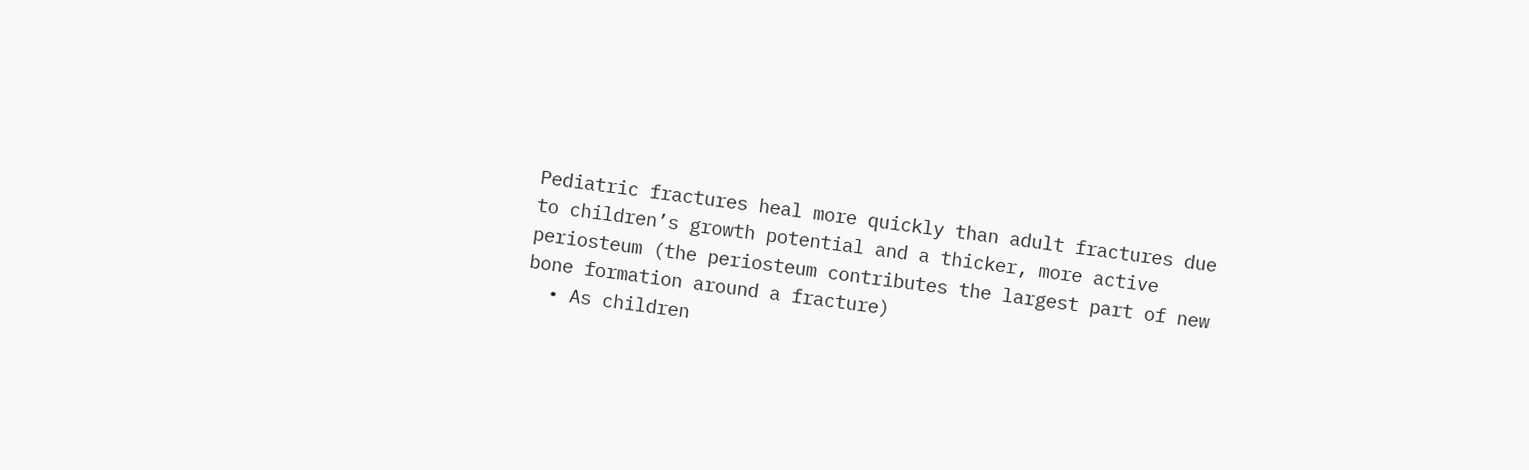Pediatric fractures heal more quickly than adult fractures due to children’s growth potential and a thicker, more active periosteum (the periosteum contributes the largest part of new bone formation around a fracture)
  • As children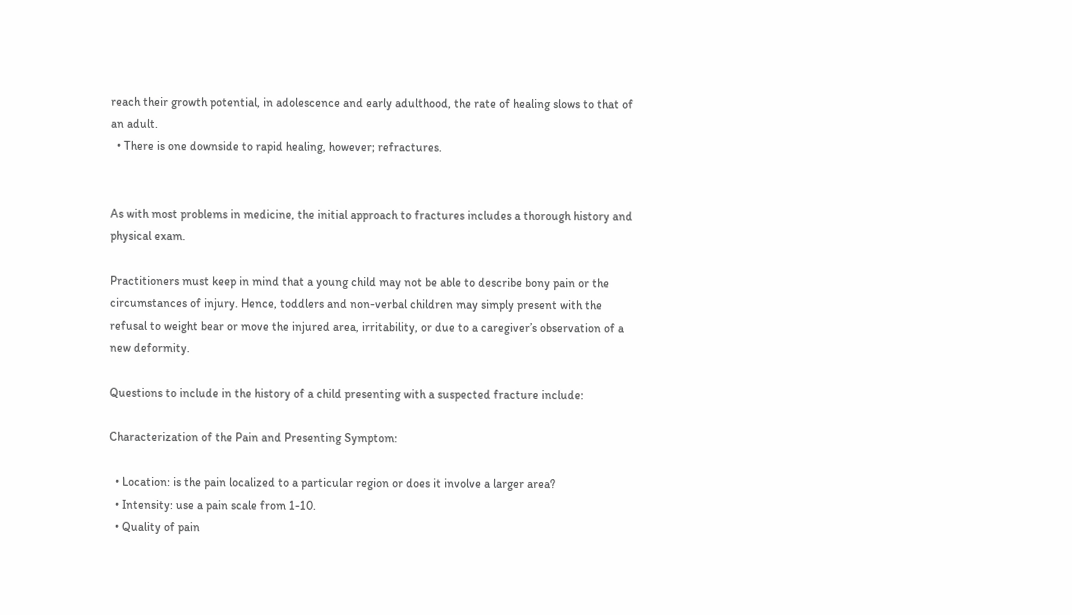reach their growth potential, in adolescence and early adulthood, the rate of healing slows to that of an adult.
  • There is one downside to rapid healing, however; refractures.


As with most problems in medicine, the initial approach to fractures includes a thorough history and physical exam.

Practitioners must keep in mind that a young child may not be able to describe bony pain or the circumstances of injury. Hence, toddlers and non-verbal children may simply present with the refusal to weight bear or move the injured area, irritability, or due to a caregiver’s observation of a new deformity.

Questions to include in the history of a child presenting with a suspected fracture include:

Characterization of the Pain and Presenting Symptom:

  • Location: is the pain localized to a particular region or does it involve a larger area?
  • Intensity: use a pain scale from 1-10.
  • Quality of pain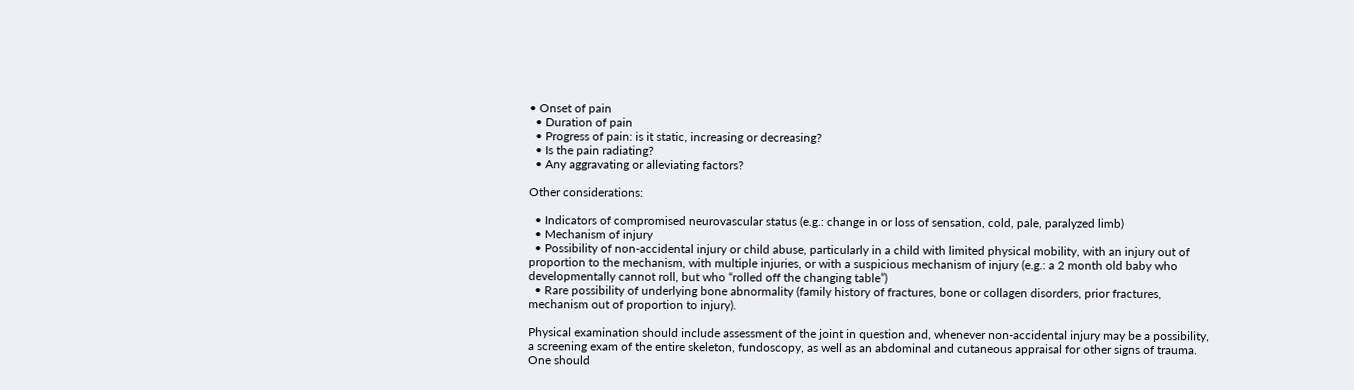• Onset of pain
  • Duration of pain
  • Progress of pain: is it static, increasing or decreasing?
  • Is the pain radiating?
  • Any aggravating or alleviating factors?

Other considerations:

  • Indicators of compromised neurovascular status (e.g.: change in or loss of sensation, cold, pale, paralyzed limb)
  • Mechanism of injury
  • Possibility of non-accidental injury or child abuse, particularly in a child with limited physical mobility, with an injury out of proportion to the mechanism, with multiple injuries, or with a suspicious mechanism of injury (e.g.: a 2 month old baby who developmentally cannot roll, but who “rolled off the changing table”)
  • Rare possibility of underlying bone abnormality (family history of fractures, bone or collagen disorders, prior fractures, mechanism out of proportion to injury).

Physical examination should include assessment of the joint in question and, whenever non-accidental injury may be a possibility, a screening exam of the entire skeleton, fundoscopy, as well as an abdominal and cutaneous appraisal for other signs of trauma. One should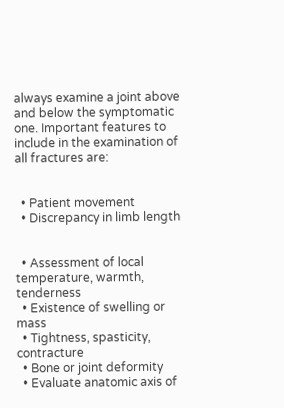always examine a joint above and below the symptomatic one. Important features to include in the examination of all fractures are:


  • Patient movement
  • Discrepancy in limb length


  • Assessment of local temperature, warmth, tenderness
  • Existence of swelling or mass
  • Tightness, spasticity, contracture
  • Bone or joint deformity
  • Evaluate anatomic axis of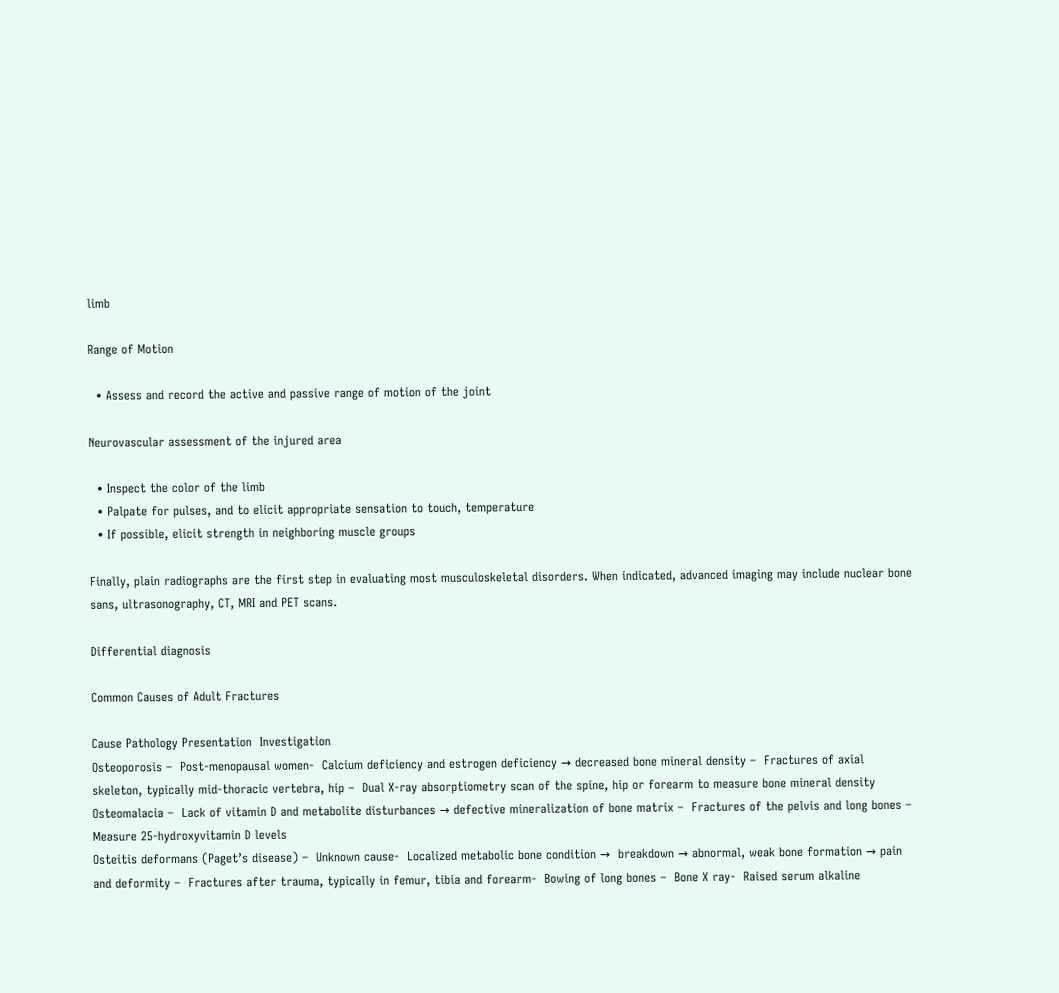limb

Range of Motion

  • Assess and record the active and passive range of motion of the joint

Neurovascular assessment of the injured area

  • Inspect the color of the limb
  • Palpate for pulses, and to elicit appropriate sensation to touch, temperature
  • If possible, elicit strength in neighboring muscle groups

Finally, plain radiographs are the first step in evaluating most musculoskeletal disorders. When indicated, advanced imaging may include nuclear bone sans, ultrasonography, CT, MRI and PET scans.

Differential diagnosis

Common Causes of Adult Fractures

Cause Pathology Presentation  Investigation
Osteoporosis –  Post-menopausal women-  Calcium deficiency and estrogen deficiency → decreased bone mineral density –  Fractures of axial skeleton, typically mid-thoracic vertebra, hip –  Dual X-ray absorptiometry scan of the spine, hip or forearm to measure bone mineral density
Osteomalacia –  Lack of vitamin D and metabolite disturbances → defective mineralization of bone matrix –  Fractures of the pelvis and long bones –  Measure 25-hydroxyvitamin D levels
Osteitis deformans (Paget’s disease) –  Unknown cause-  Localized metabolic bone condition →  breakdown → abnormal, weak bone formation → pain and deformity –  Fractures after trauma, typically in femur, tibia and forearm-  Bowing of long bones –  Bone X ray-  Raised serum alkaline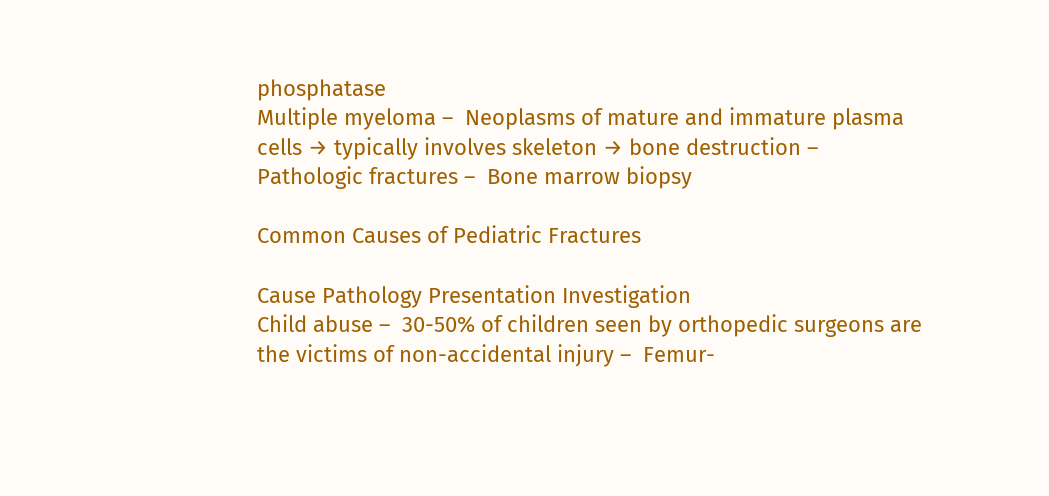phosphatase
Multiple myeloma –  Neoplasms of mature and immature plasma cells → typically involves skeleton → bone destruction –  Pathologic fractures –  Bone marrow biopsy

Common Causes of Pediatric Fractures

Cause Pathology Presentation Investigation
Child abuse –  30-50% of children seen by orthopedic surgeons are the victims of non-accidental injury –  Femur-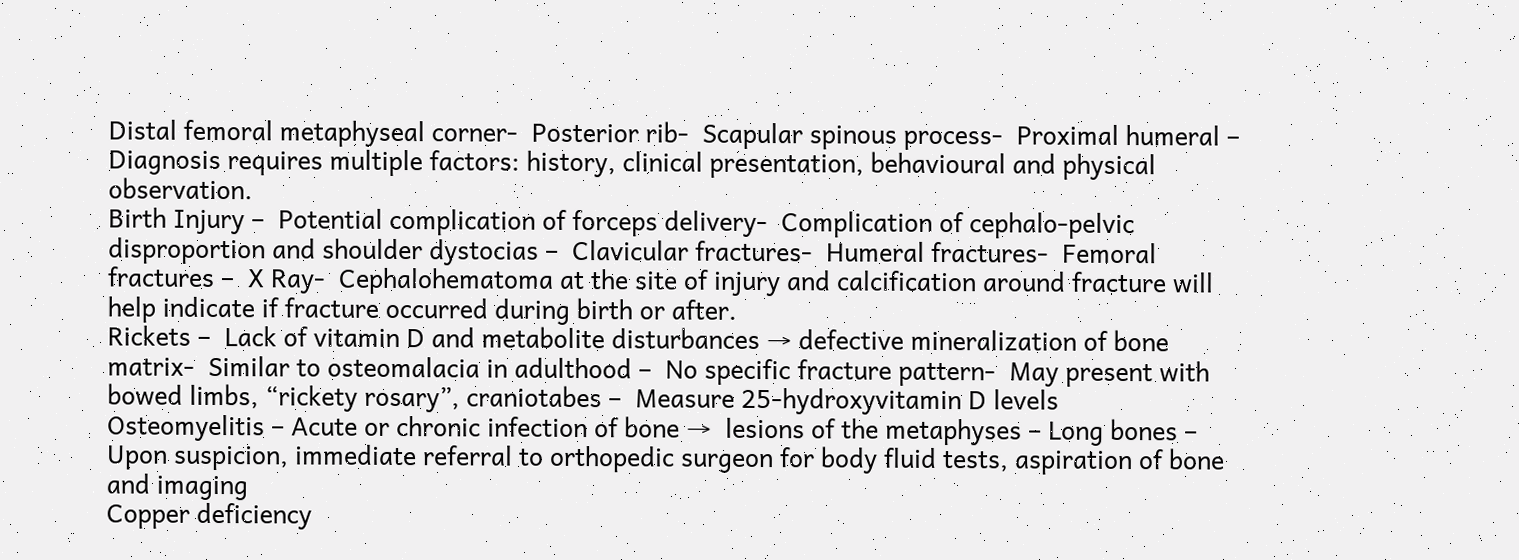Distal femoral metaphyseal corner-  Posterior rib-  Scapular spinous process-  Proximal humeral –  Diagnosis requires multiple factors: history, clinical presentation, behavioural and physical observation.
Birth Injury –  Potential complication of forceps delivery-  Complication of cephalo-pelvic disproportion and shoulder dystocias –  Clavicular fractures-  Humeral fractures-  Femoral fractures –  X Ray-  Cephalohematoma at the site of injury and calcification around fracture will help indicate if fracture occurred during birth or after.
Rickets –  Lack of vitamin D and metabolite disturbances → defective mineralization of bone matrix-  Similar to osteomalacia in adulthood –  No specific fracture pattern-  May present with bowed limbs, “rickety rosary”, craniotabes –  Measure 25-hydroxyvitamin D levels
Osteomyelitis – Acute or chronic infection of bone →  lesions of the metaphyses – Long bones –  Upon suspicion, immediate referral to orthopedic surgeon for body fluid tests, aspiration of bone and imaging
Copper deficiency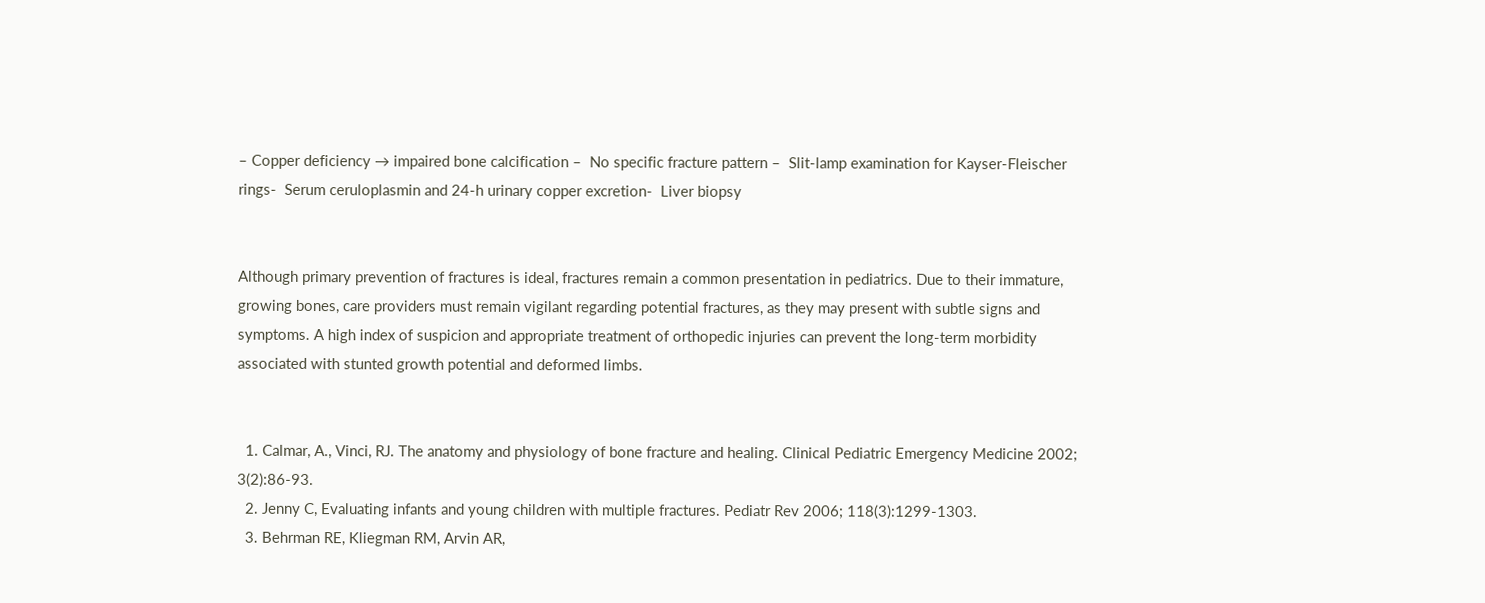– Copper deficiency → impaired bone calcification –  No specific fracture pattern –  Slit-lamp examination for Kayser-Fleischer rings-  Serum ceruloplasmin and 24-h urinary copper excretion-  Liver biopsy


Although primary prevention of fractures is ideal, fractures remain a common presentation in pediatrics. Due to their immature, growing bones, care providers must remain vigilant regarding potential fractures, as they may present with subtle signs and symptoms. A high index of suspicion and appropriate treatment of orthopedic injuries can prevent the long-term morbidity associated with stunted growth potential and deformed limbs.


  1. Calmar, A., Vinci, RJ. The anatomy and physiology of bone fracture and healing. Clinical Pediatric Emergency Medicine 2002; 3(2):86-93.
  2. Jenny C, Evaluating infants and young children with multiple fractures. Pediatr Rev 2006; 118(3):1299-1303.
  3. Behrman RE, Kliegman RM, Arvin AR,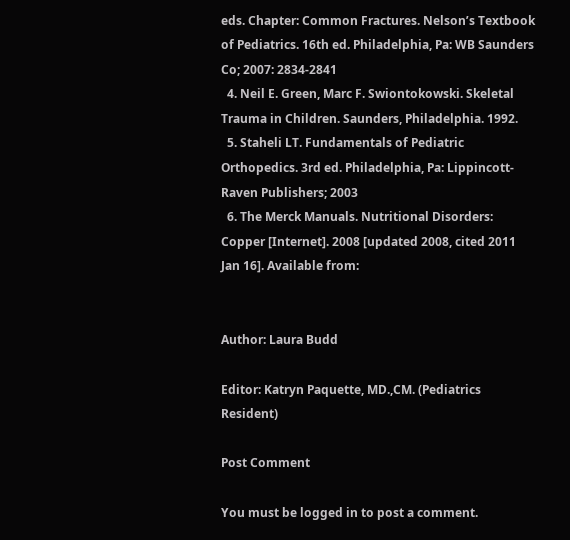eds. Chapter: Common Fractures. Nelson’s Textbook of Pediatrics. 16th ed. Philadelphia, Pa: WB Saunders Co; 2007: 2834-2841
  4. Neil E. Green, Marc F. Swiontokowski. Skeletal Trauma in Children. Saunders, Philadelphia. 1992.
  5. Staheli LT. Fundamentals of Pediatric Orthopedics. 3rd ed. Philadelphia, Pa: Lippincott-Raven Publishers; 2003
  6. The Merck Manuals. Nutritional Disorders: Copper [Internet]. 2008 [updated 2008, cited 2011 Jan 16]. Available from:


Author: Laura Budd

Editor: Katryn Paquette, MD.,CM. (Pediatrics Resident)

Post Comment

You must be logged in to post a comment.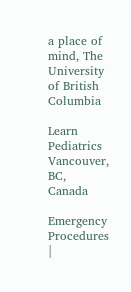a place of mind, The University of British Columbia

Learn Pediatrics
Vancouver, BC, Canada

Emergency Procedures |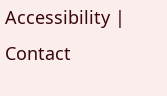Accessibility | Contact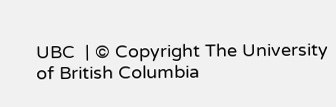UBC  | © Copyright The University of British Columbia